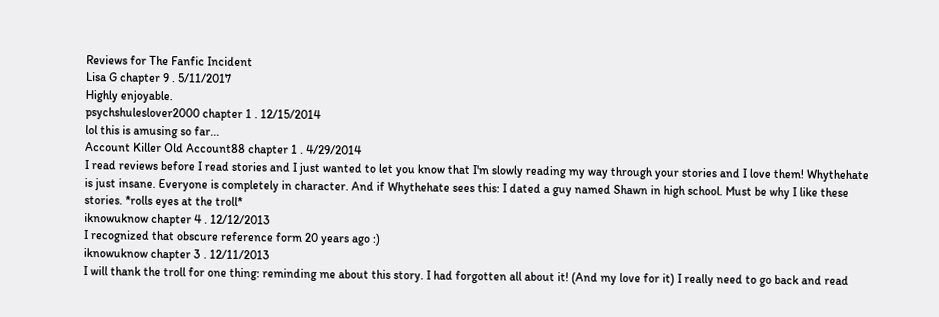Reviews for The Fanfic Incident
Lisa G chapter 9 . 5/11/2017
Highly enjoyable.
psychshuleslover2000 chapter 1 . 12/15/2014
lol this is amusing so far...
Account Killer Old Account88 chapter 1 . 4/29/2014
I read reviews before I read stories and I just wanted to let you know that I'm slowly reading my way through your stories and I love them! Whythehate is just insane. Everyone is completely in character. And if Whythehate sees this: I dated a guy named Shawn in high school. Must be why I like these stories. *rolls eyes at the troll*
iknowuknow chapter 4 . 12/12/2013
I recognized that obscure reference form 20 years ago :)
iknowuknow chapter 3 . 12/11/2013
I will thank the troll for one thing: reminding me about this story. I had forgotten all about it! (And my love for it) I really need to go back and read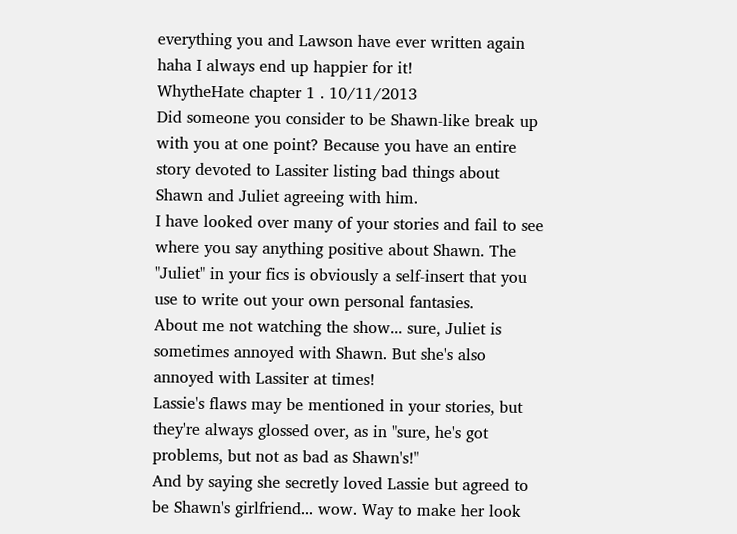everything you and Lawson have ever written again haha I always end up happier for it!
WhytheHate chapter 1 . 10/11/2013
Did someone you consider to be Shawn-like break up with you at one point? Because you have an entire story devoted to Lassiter listing bad things about Shawn and Juliet agreeing with him.
I have looked over many of your stories and fail to see where you say anything positive about Shawn. The "Juliet" in your fics is obviously a self-insert that you use to write out your own personal fantasies.
About me not watching the show... sure, Juliet is sometimes annoyed with Shawn. But she's also annoyed with Lassiter at times!
Lassie's flaws may be mentioned in your stories, but they're always glossed over, as in "sure, he's got problems, but not as bad as Shawn's!"
And by saying she secretly loved Lassie but agreed to be Shawn's girlfriend... wow. Way to make her look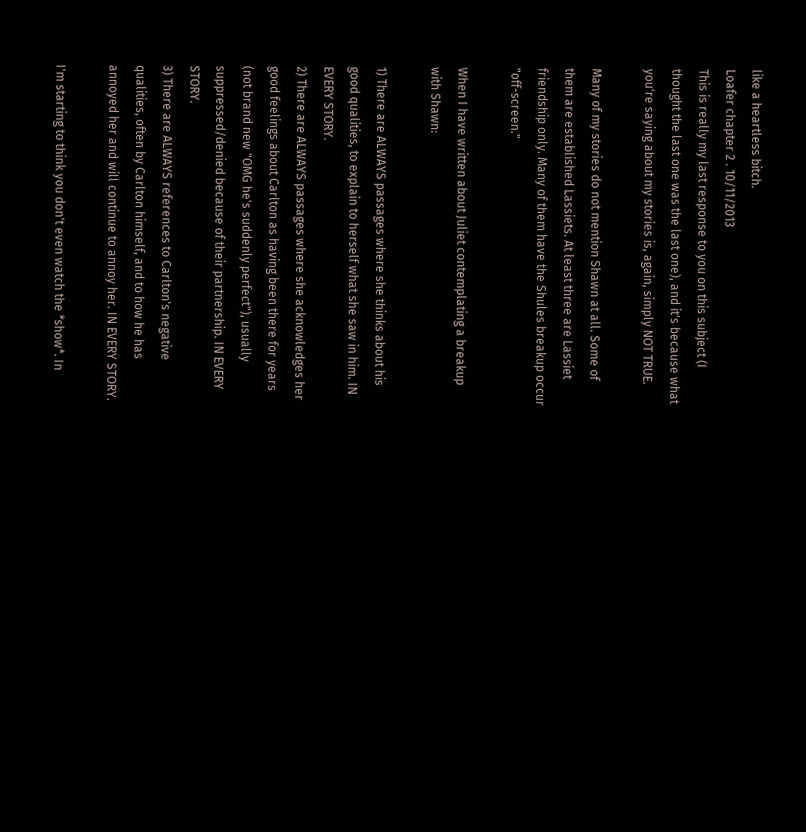like a heartless bitch.
Loafer chapter 2 . 10/11/2013
This is really my last response to you on this subject (I thought the last one was the last one), and it's because what you're saying about my stories is, again, simply NOT TRUE.

Many of my stories do not mention Shawn at all. Some of them are established Lassiets. At least three are Lassiet friendship only. Many of them have the Shules breakup occur "off-screen."

When I have written about Juliet contemplating a breakup with Shawn:

1) There are ALWAYS passages where she thinks about his good qualities, to explain to herself what she saw in him. IN EVERY STORY.
2) There are ALWAYS passages where she acknowledges her good feelings about Carlton as having been there for years (not brand new "OMG he's suddenly perfect"), usually suppressed/denied because of their partnership. IN EVERY STORY.
3) There are ALWAYS references to Carlton's negative qualities, often by Carlton himself, and to how he has annoyed her and will continue to annoy her. IN EVERY STORY.

I'm starting to think you don't even watch the *show*. In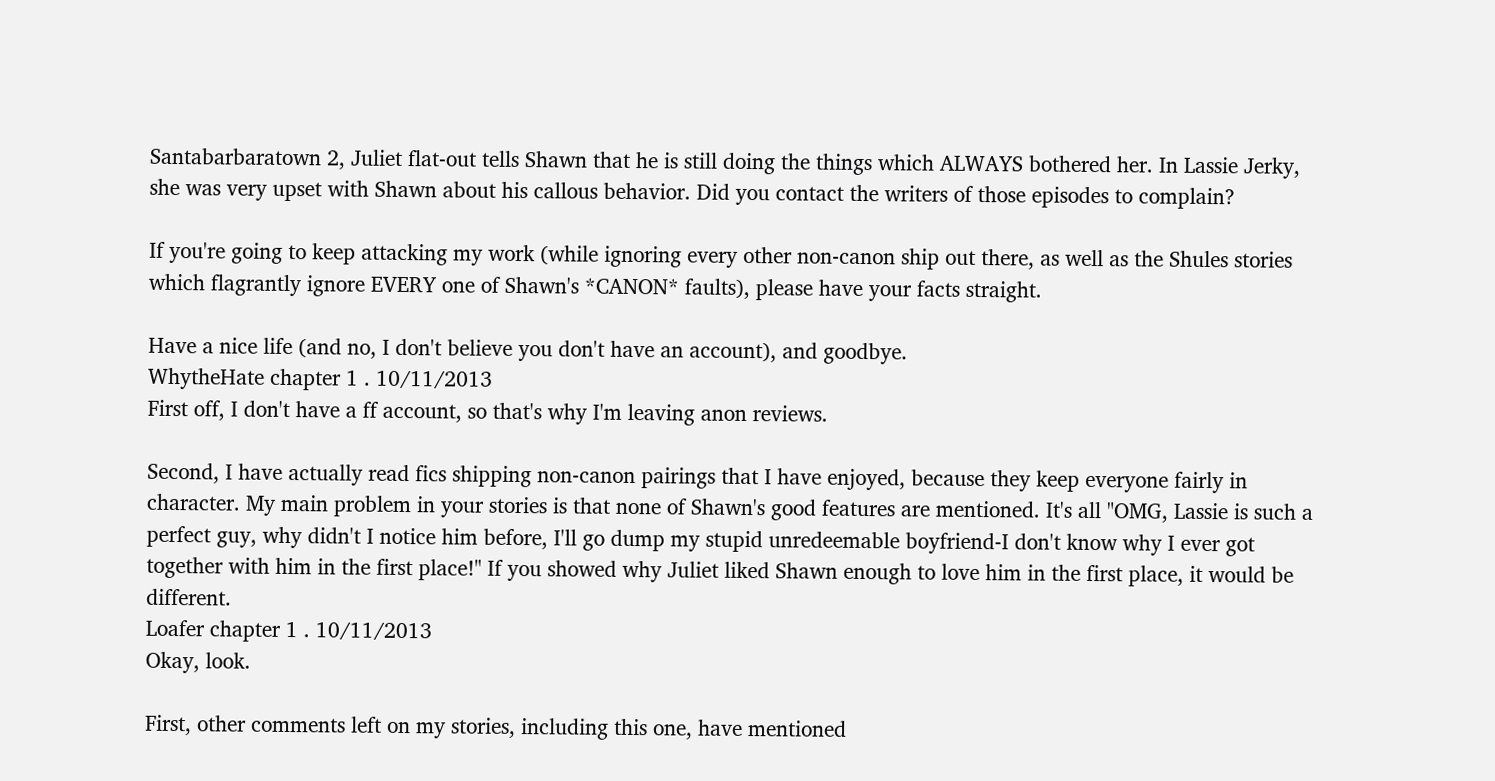Santabarbaratown 2, Juliet flat-out tells Shawn that he is still doing the things which ALWAYS bothered her. In Lassie Jerky, she was very upset with Shawn about his callous behavior. Did you contact the writers of those episodes to complain?

If you're going to keep attacking my work (while ignoring every other non-canon ship out there, as well as the Shules stories which flagrantly ignore EVERY one of Shawn's *CANON* faults), please have your facts straight.

Have a nice life (and no, I don't believe you don't have an account), and goodbye.
WhytheHate chapter 1 . 10/11/2013
First off, I don't have a ff account, so that's why I'm leaving anon reviews.

Second, I have actually read fics shipping non-canon pairings that I have enjoyed, because they keep everyone fairly in character. My main problem in your stories is that none of Shawn's good features are mentioned. It's all "OMG, Lassie is such a perfect guy, why didn't I notice him before, I'll go dump my stupid unredeemable boyfriend-I don't know why I ever got together with him in the first place!" If you showed why Juliet liked Shawn enough to love him in the first place, it would be different.
Loafer chapter 1 . 10/11/2013
Okay, look.

First, other comments left on my stories, including this one, have mentioned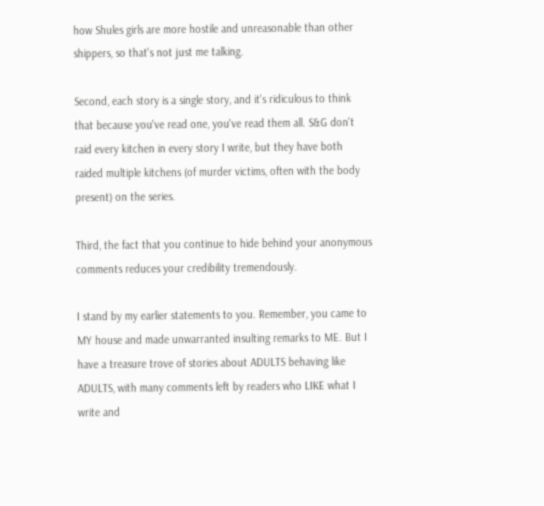how Shules girls are more hostile and unreasonable than other shippers, so that's not just me talking.

Second, each story is a single story, and it's ridiculous to think that because you've read one, you've read them all. S&G don't raid every kitchen in every story I write, but they have both raided multiple kitchens (of murder victims, often with the body present) on the series.

Third, the fact that you continue to hide behind your anonymous comments reduces your credibility tremendously.

I stand by my earlier statements to you. Remember, you came to MY house and made unwarranted insulting remarks to ME. But I have a treasure trove of stories about ADULTS behaving like ADULTS, with many comments left by readers who LIKE what I write and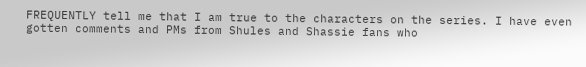FREQUENTLY tell me that I am true to the characters on the series. I have even gotten comments and PMs from Shules and Shassie fans who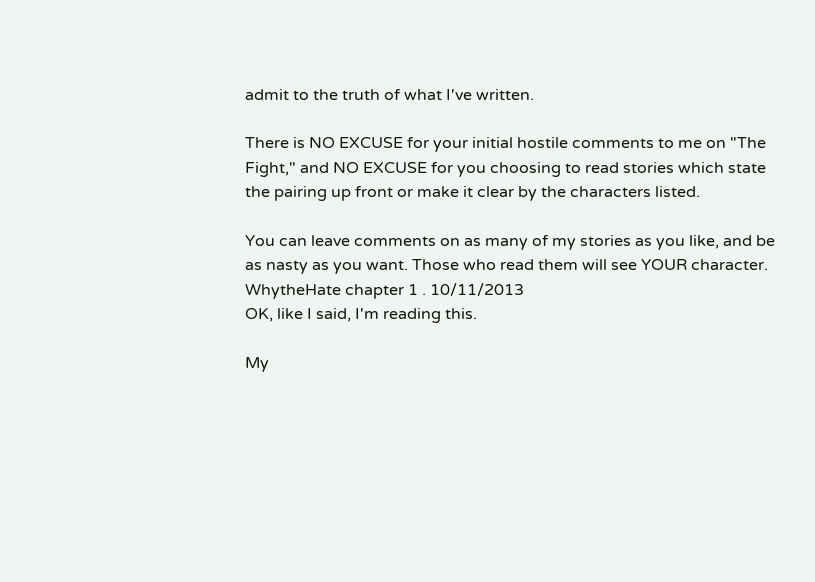admit to the truth of what I've written.

There is NO EXCUSE for your initial hostile comments to me on "The Fight," and NO EXCUSE for you choosing to read stories which state the pairing up front or make it clear by the characters listed.

You can leave comments on as many of my stories as you like, and be as nasty as you want. Those who read them will see YOUR character.
WhytheHate chapter 1 . 10/11/2013
OK, like I said, I'm reading this.

My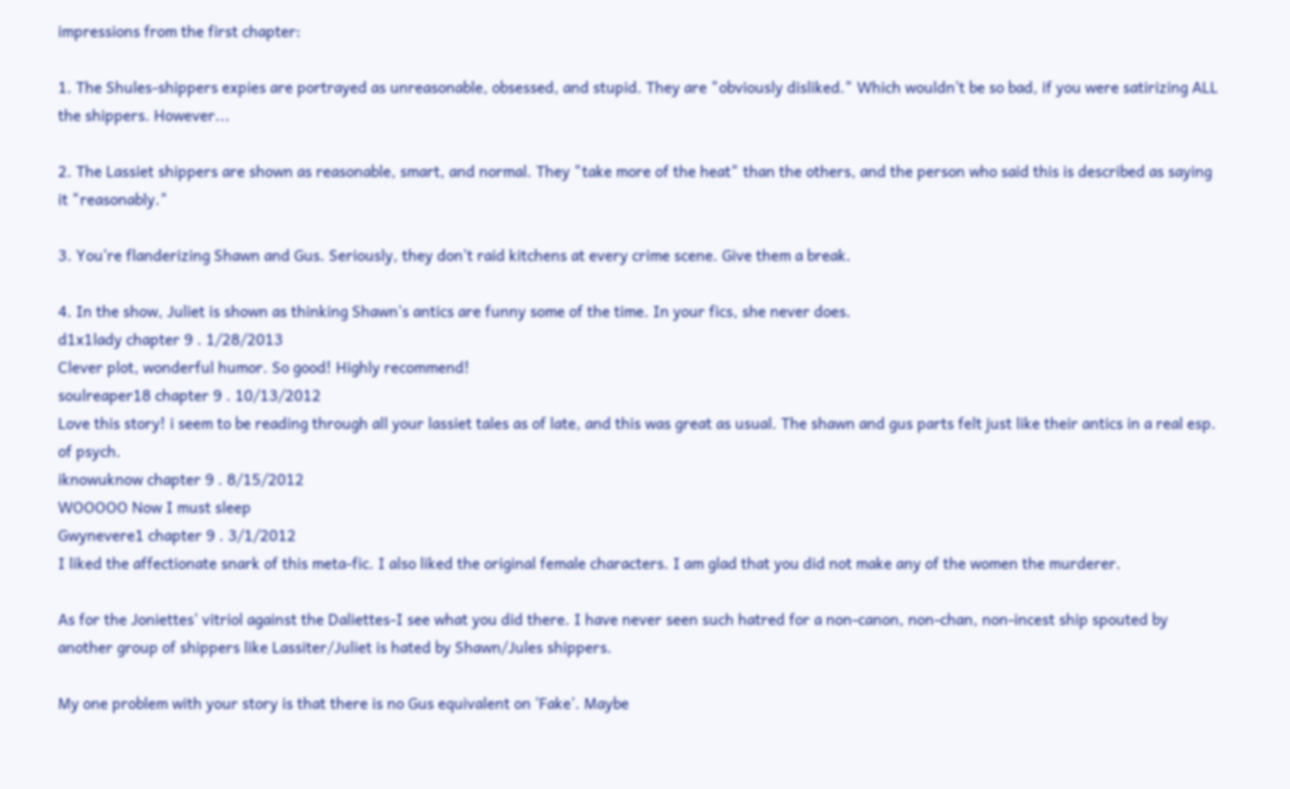impressions from the first chapter:

1. The Shules-shippers expies are portrayed as unreasonable, obsessed, and stupid. They are "obviously disliked." Which wouldn't be so bad, if you were satirizing ALL the shippers. However...

2. The Lassiet shippers are shown as reasonable, smart, and normal. They "take more of the heat" than the others, and the person who said this is described as saying it "reasonably."

3. You're flanderizing Shawn and Gus. Seriously, they don't raid kitchens at every crime scene. Give them a break.

4. In the show, Juliet is shown as thinking Shawn's antics are funny some of the time. In your fics, she never does.
d1x1lady chapter 9 . 1/28/2013
Clever plot, wonderful humor. So good! Highly recommend!
soulreaper18 chapter 9 . 10/13/2012
Love this story! i seem to be reading through all your lassiet tales as of late, and this was great as usual. The shawn and gus parts felt just like their antics in a real esp. of psych.
iknowuknow chapter 9 . 8/15/2012
WOOOOO Now I must sleep
Gwynevere1 chapter 9 . 3/1/2012
I liked the affectionate snark of this meta-fic. I also liked the original female characters. I am glad that you did not make any of the women the murderer.

As for the Joniettes' vitriol against the Daliettes-I see what you did there. I have never seen such hatred for a non-canon, non-chan, non-incest ship spouted by another group of shippers like Lassiter/Juliet is hated by Shawn/Jules shippers.

My one problem with your story is that there is no Gus equivalent on 'Fake'. Maybe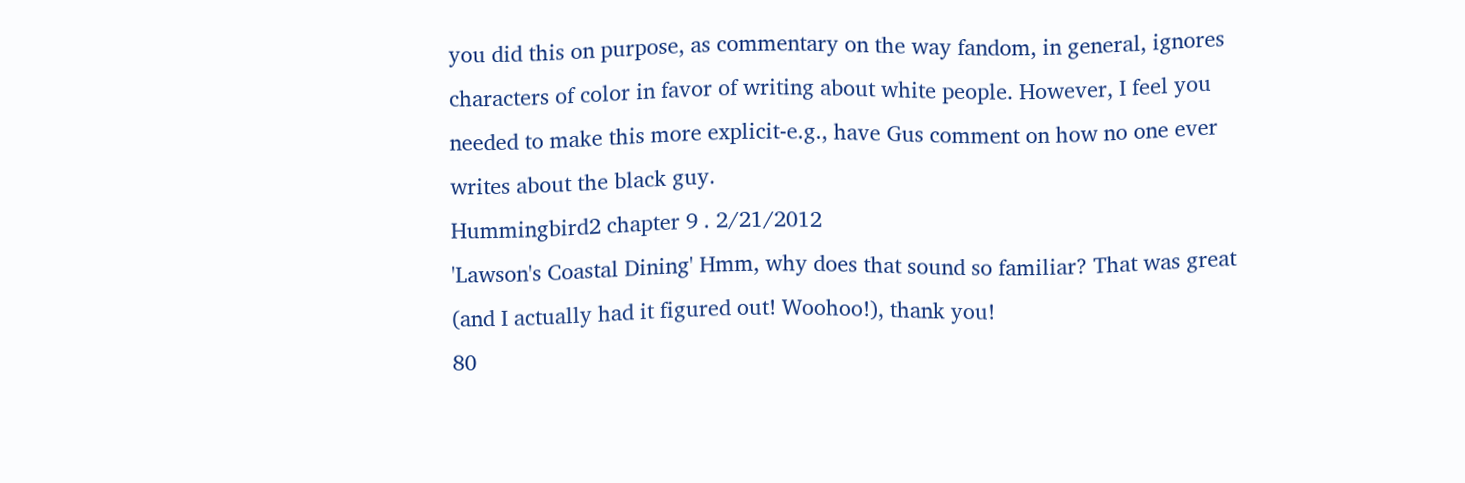you did this on purpose, as commentary on the way fandom, in general, ignores characters of color in favor of writing about white people. However, I feel you needed to make this more explicit-e.g., have Gus comment on how no one ever writes about the black guy.
Hummingbird2 chapter 9 . 2/21/2012
'Lawson's Coastal Dining' Hmm, why does that sound so familiar? That was great (and I actually had it figured out! Woohoo!), thank you!
80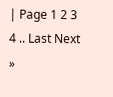| Page 1 2 3 4 .. Last Next »